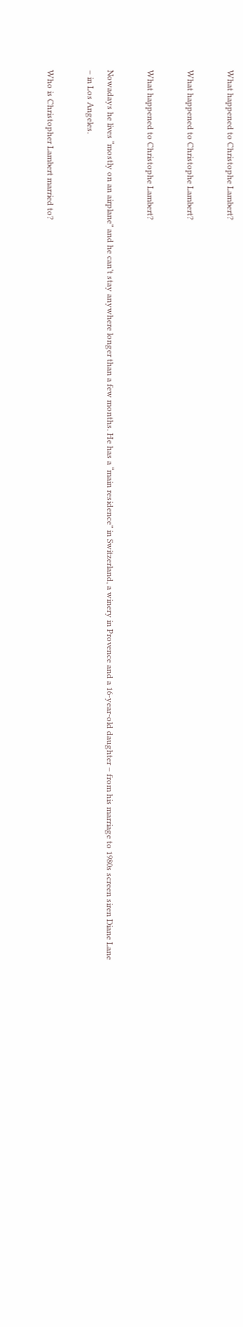What happened to Christophe Lambert?

What happened to Christophe Lambert?

What happened to Christophe Lambert?

Nowadays he lives “mostly on an airplane” and he can’t stay anywhere longer than a few months. He has a “main residence” in Switzerland, a winery in Provence and a 16-year-old daughter – from his marriage to 1980s screen siren Diane Lane – in Los Angeles.

Who is Christopher Lambert married to?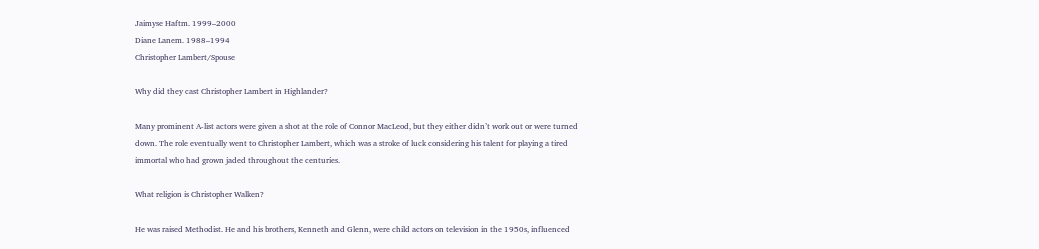Jaimyse Haftm. 1999–2000
Diane Lanem. 1988–1994
Christopher Lambert/Spouse

Why did they cast Christopher Lambert in Highlander?

Many prominent A-list actors were given a shot at the role of Connor MacLeod, but they either didn’t work out or were turned down. The role eventually went to Christopher Lambert, which was a stroke of luck considering his talent for playing a tired immortal who had grown jaded throughout the centuries.

What religion is Christopher Walken?

He was raised Methodist. He and his brothers, Kenneth and Glenn, were child actors on television in the 1950s, influenced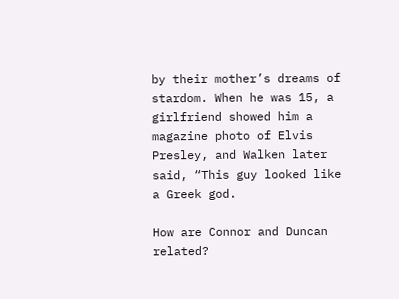by their mother’s dreams of stardom. When he was 15, a girlfriend showed him a magazine photo of Elvis Presley, and Walken later said, “This guy looked like a Greek god.

How are Connor and Duncan related?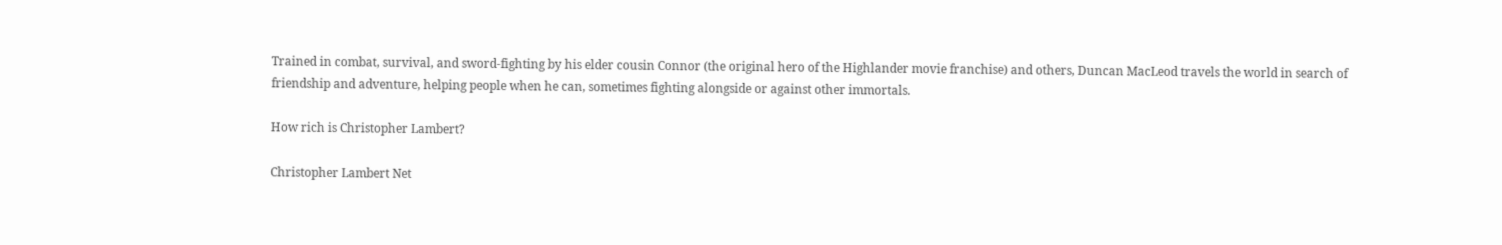Trained in combat, survival, and sword-fighting by his elder cousin Connor (the original hero of the Highlander movie franchise) and others, Duncan MacLeod travels the world in search of friendship and adventure, helping people when he can, sometimes fighting alongside or against other immortals.

How rich is Christopher Lambert?

Christopher Lambert Net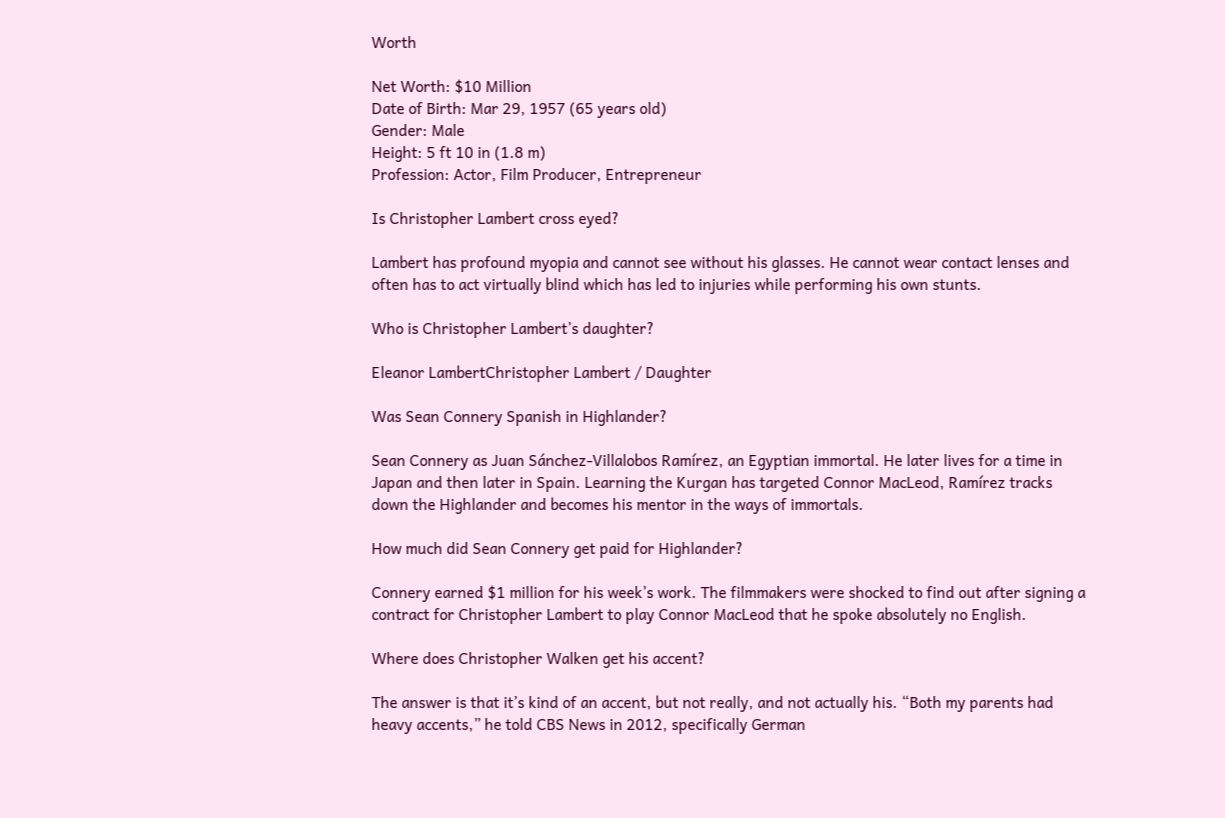Worth

Net Worth: $10 Million
Date of Birth: Mar 29, 1957 (65 years old)
Gender: Male
Height: 5 ft 10 in (1.8 m)
Profession: Actor, Film Producer, Entrepreneur

Is Christopher Lambert cross eyed?

Lambert has profound myopia and cannot see without his glasses. He cannot wear contact lenses and often has to act virtually blind which has led to injuries while performing his own stunts.

Who is Christopher Lambert’s daughter?

Eleanor LambertChristopher Lambert / Daughter

Was Sean Connery Spanish in Highlander?

Sean Connery as Juan Sánchez-Villalobos Ramírez, an Egyptian immortal. He later lives for a time in Japan and then later in Spain. Learning the Kurgan has targeted Connor MacLeod, Ramírez tracks down the Highlander and becomes his mentor in the ways of immortals.

How much did Sean Connery get paid for Highlander?

Connery earned $1 million for his week’s work. The filmmakers were shocked to find out after signing a contract for Christopher Lambert to play Connor MacLeod that he spoke absolutely no English.

Where does Christopher Walken get his accent?

The answer is that it’s kind of an accent, but not really, and not actually his. “Both my parents had heavy accents,” he told CBS News in 2012, specifically German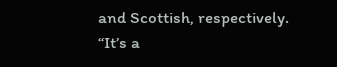and Scottish, respectively. “It’s a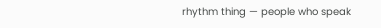rhythm thing — people who speak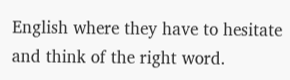English where they have to hesitate and think of the right word.